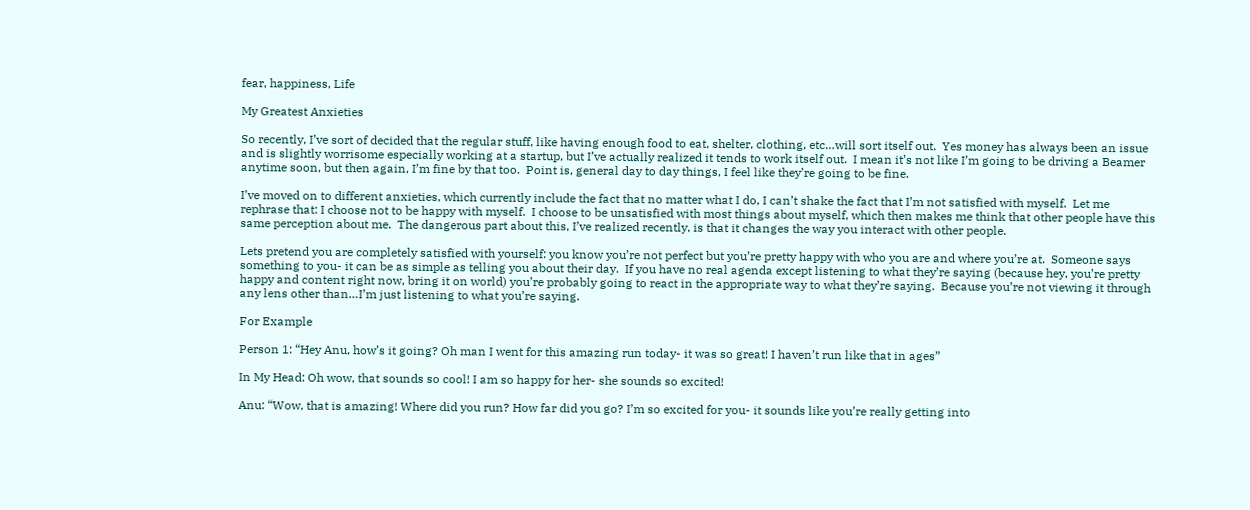fear, happiness, Life

My Greatest Anxieties

So recently, I’ve sort of decided that the regular stuff, like having enough food to eat, shelter, clothing, etc…will sort itself out.  Yes money has always been an issue and is slightly worrisome especially working at a startup, but I’ve actually realized it tends to work itself out.  I mean it’s not like I’m going to be driving a Beamer anytime soon, but then again, I’m fine by that too.  Point is, general day to day things, I feel like they’re going to be fine.

I’ve moved on to different anxieties, which currently include the fact that no matter what I do, I can’t shake the fact that I’m not satisfied with myself.  Let me rephrase that: I choose not to be happy with myself.  I choose to be unsatisfied with most things about myself, which then makes me think that other people have this same perception about me.  The dangerous part about this, I’ve realized recently, is that it changes the way you interact with other people.

Lets pretend you are completely satisfied with yourself: you know you’re not perfect but you’re pretty happy with who you are and where you’re at.  Someone says something to you- it can be as simple as telling you about their day.  If you have no real agenda except listening to what they’re saying (because hey, you’re pretty happy and content right now, bring it on world) you’re probably going to react in the appropriate way to what they’re saying.  Because you’re not viewing it through any lens other than…I’m just listening to what you’re saying.

For Example

Person 1: “Hey Anu, how’s it going? Oh man I went for this amazing run today- it was so great! I haven’t run like that in ages”

In My Head: Oh wow, that sounds so cool! I am so happy for her- she sounds so excited!

Anu: “Wow, that is amazing! Where did you run? How far did you go? I’m so excited for you- it sounds like you’re really getting into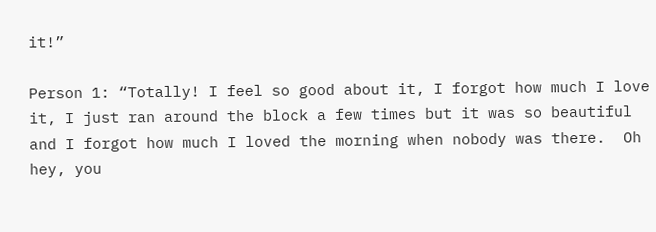it!”

Person 1: “Totally! I feel so good about it, I forgot how much I love it, I just ran around the block a few times but it was so beautiful and I forgot how much I loved the morning when nobody was there.  Oh hey, you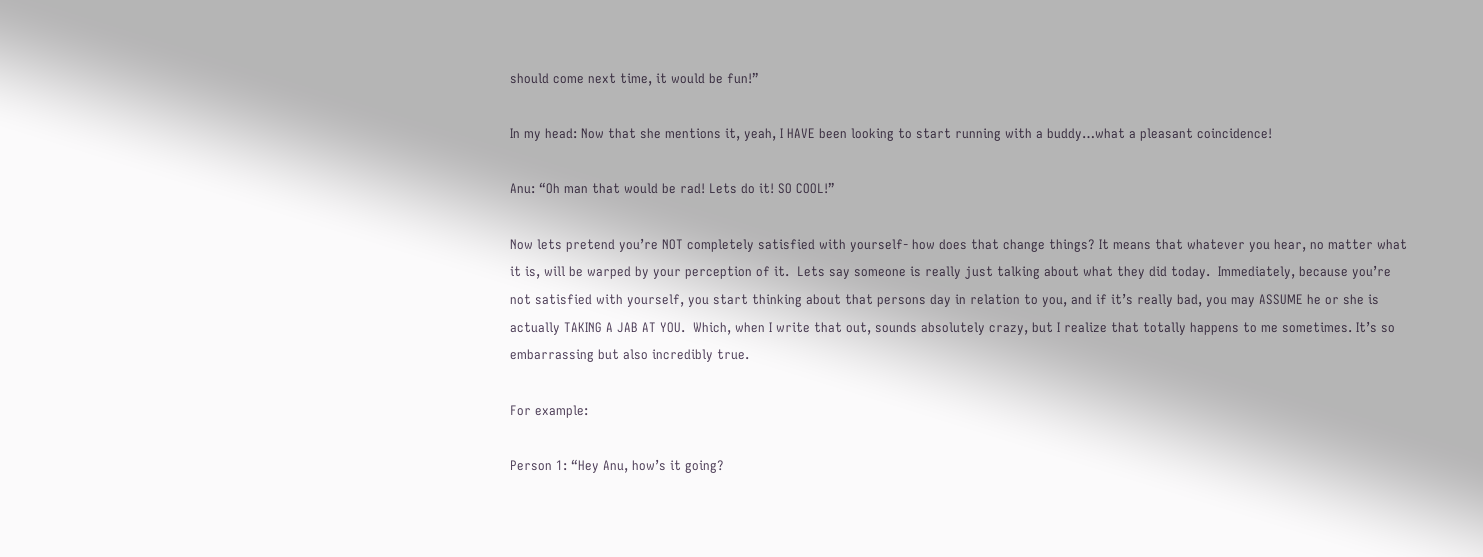should come next time, it would be fun!”

In my head: Now that she mentions it, yeah, I HAVE been looking to start running with a buddy…what a pleasant coincidence!

Anu: “Oh man that would be rad! Lets do it! SO COOL!”

Now lets pretend you’re NOT completely satisfied with yourself- how does that change things? It means that whatever you hear, no matter what it is, will be warped by your perception of it.  Lets say someone is really just talking about what they did today.  Immediately, because you’re not satisfied with yourself, you start thinking about that persons day in relation to you, and if it’s really bad, you may ASSUME he or she is actually TAKING A JAB AT YOU.  Which, when I write that out, sounds absolutely crazy, but I realize that totally happens to me sometimes. It’s so embarrassing but also incredibly true.

For example:

Person 1: “Hey Anu, how’s it going?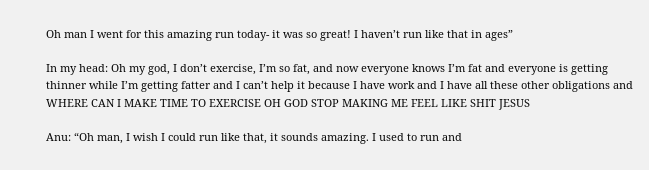Oh man I went for this amazing run today- it was so great! I haven’t run like that in ages”

In my head: Oh my god, I don’t exercise, I’m so fat, and now everyone knows I’m fat and everyone is getting thinner while I’m getting fatter and I can’t help it because I have work and I have all these other obligations and WHERE CAN I MAKE TIME TO EXERCISE OH GOD STOP MAKING ME FEEL LIKE SHIT JESUS

Anu: “Oh man, I wish I could run like that, it sounds amazing. I used to run and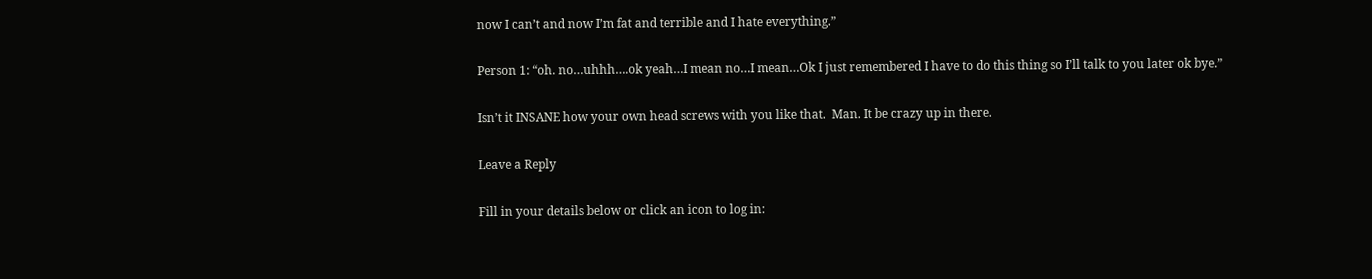now I can’t and now I’m fat and terrible and I hate everything.”

Person 1: “oh. no…uhhh….ok yeah…I mean no…I mean…Ok I just remembered I have to do this thing so I’ll talk to you later ok bye.”

Isn’t it INSANE how your own head screws with you like that.  Man. It be crazy up in there.

Leave a Reply

Fill in your details below or click an icon to log in: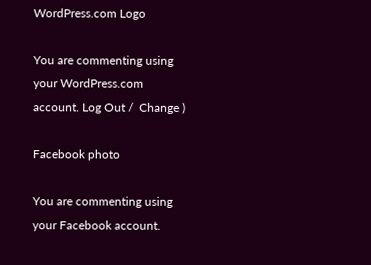WordPress.com Logo

You are commenting using your WordPress.com account. Log Out /  Change )

Facebook photo

You are commenting using your Facebook account.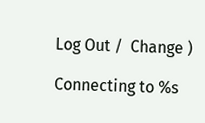Log Out /  Change )

Connecting to %s